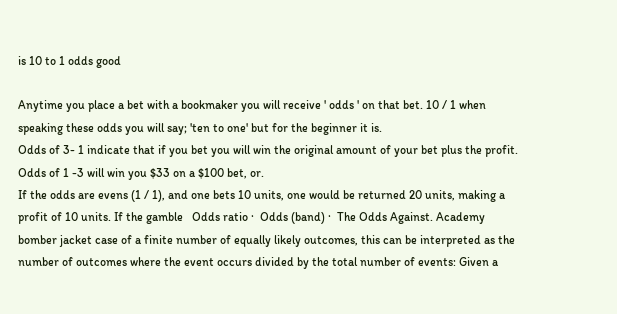is 10 to 1 odds good

Anytime you place a bet with a bookmaker you will receive ' odds ' on that bet. 10 / 1 when speaking these odds you will say; 'ten to one' but for the beginner it is.
Odds of 3- 1 indicate that if you bet you will win the original amount of your bet plus the profit. Odds of 1 -3 will win you $33 on a $100 bet, or.
If the odds are evens (1 / 1), and one bets 10 units, one would be returned 20 units, making a profit of 10 units. If the gamble   Odds ratio ·  Odds (band) ·  The Odds Against. Academy bomber jacket case of a finite number of equally likely outcomes, this can be interpreted as the number of outcomes where the event occurs divided by the total number of events: Given a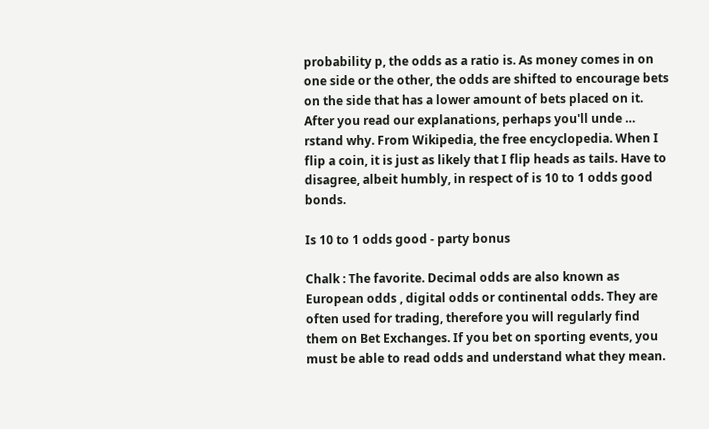probability p, the odds as a ratio is. As money comes in on one side or the other, the odds are shifted to encourage bets on the side that has a lower amount of bets placed on it. After you read our explanations, perhaps you'll unde … rstand why. From Wikipedia, the free encyclopedia. When I flip a coin, it is just as likely that I flip heads as tails. Have to disagree, albeit humbly, in respect of is 10 to 1 odds good bonds.

Is 10 to 1 odds good - party bonus

Chalk : The favorite. Decimal odds are also known as European odds , digital odds or continental odds. They are often used for trading, therefore you will regularly find them on Bet Exchanges. If you bet on sporting events, you must be able to read odds and understand what they mean.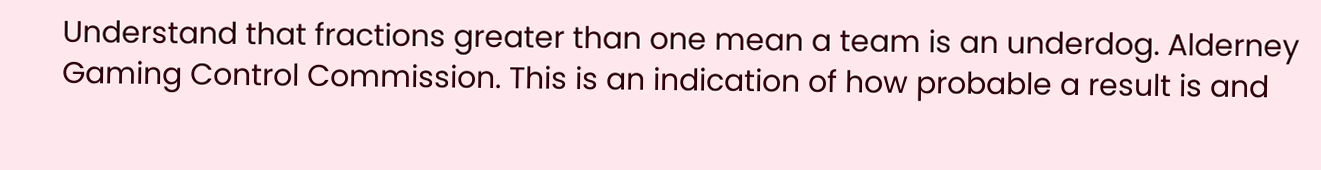Understand that fractions greater than one mean a team is an underdog. Alderney Gaming Control Commission. This is an indication of how probable a result is and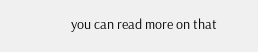you can read more on that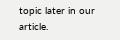topic later in our article.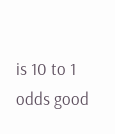is 10 to 1 odds good